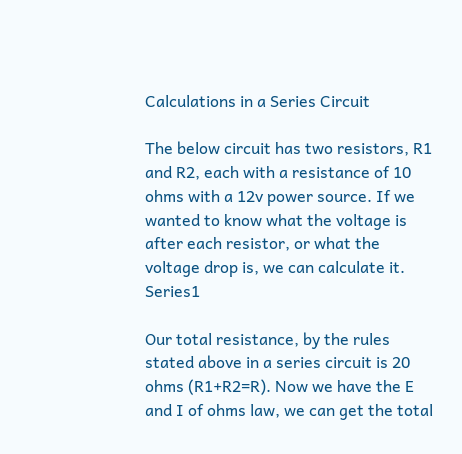Calculations in a Series Circuit

The below circuit has two resistors, R1 and R2, each with a resistance of 10 ohms with a 12v power source. If we wanted to know what the voltage is after each resistor, or what the voltage drop is, we can calculate it. Series1

Our total resistance, by the rules stated above in a series circuit is 20 ohms (R1+R2=R). Now we have the E and I of ohms law, we can get the total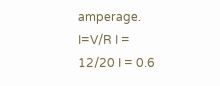amperage. I=V/R I = 12/20 I = 0.6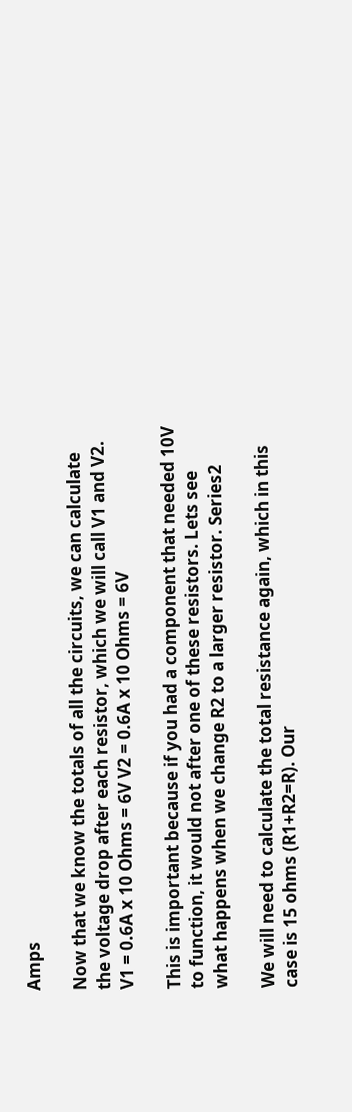Amps

Now that we know the totals of all the circuits, we can calculate the voltage drop after each resistor, which we will call V1 and V2. V1 = 0.6A x 10 Ohms = 6V V2 = 0.6A x 10 Ohms = 6V

This is important because if you had a component that needed 10V to function, it would not after one of these resistors. Lets see what happens when we change R2 to a larger resistor. Series2

We will need to calculate the total resistance again, which in this case is 15 ohms (R1+R2=R). Our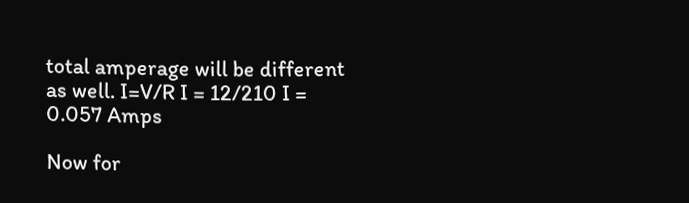total amperage will be different as well. I=V/R I = 12/210 I = 0.057 Amps

Now for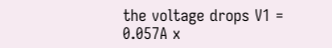the voltage drops V1 = 0.057A x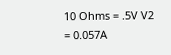10 Ohms = .5V V2 = 0.057A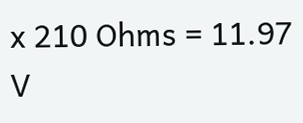x 210 Ohms = 11.97 V